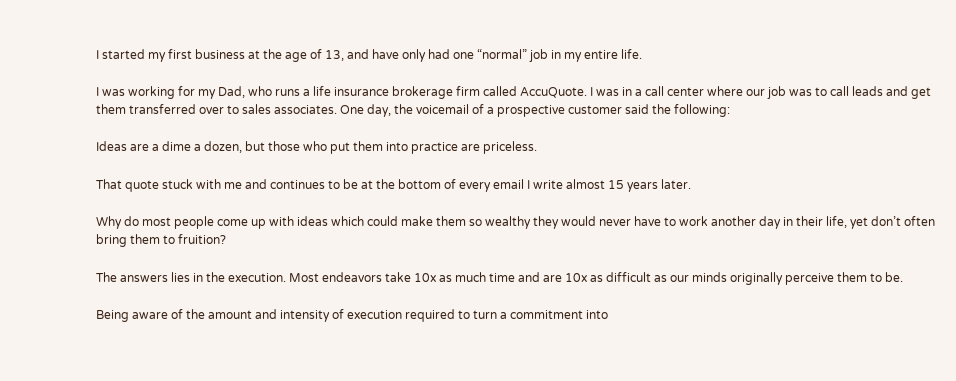I started my first business at the age of 13, and have only had one “normal” job in my entire life.

I was working for my Dad, who runs a life insurance brokerage firm called AccuQuote. I was in a call center where our job was to call leads and get them transferred over to sales associates. One day, the voicemail of a prospective customer said the following:

Ideas are a dime a dozen, but those who put them into practice are priceless.

That quote stuck with me and continues to be at the bottom of every email I write almost 15 years later.

Why do most people come up with ideas which could make them so wealthy they would never have to work another day in their life, yet don’t often bring them to fruition?

The answers lies in the execution. Most endeavors take 10x as much time and are 10x as difficult as our minds originally perceive them to be.

Being aware of the amount and intensity of execution required to turn a commitment into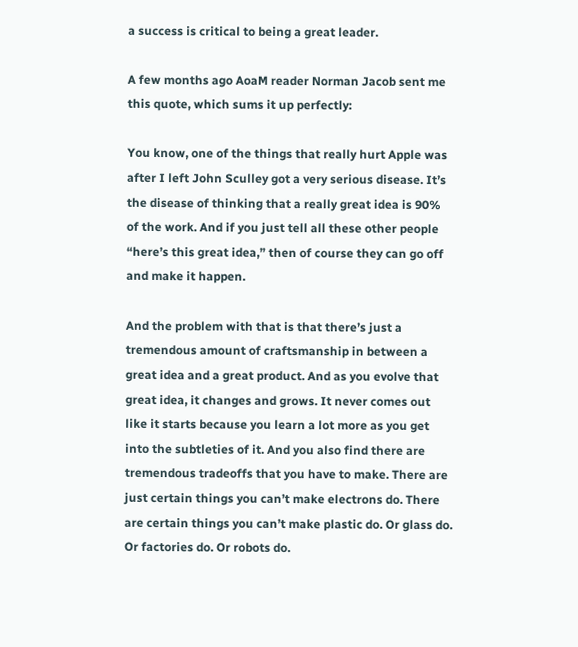a success is critical to being a great leader.

A few months ago AoaM reader Norman Jacob sent me this quote, which sums it up perfectly:

You know, one of the things that really hurt Apple was after I left John Sculley got a very serious disease. It’s the disease of thinking that a really great idea is 90% of the work. And if you just tell all these other people “here’s this great idea,” then of course they can go off and make it happen.

And the problem with that is that there’s just a tremendous amount of craftsmanship in between a great idea and a great product. And as you evolve that great idea, it changes and grows. It never comes out like it starts because you learn a lot more as you get into the subtleties of it. And you also find there are tremendous tradeoffs that you have to make. There are just certain things you can’t make electrons do. There are certain things you can’t make plastic do. Or glass do. Or factories do. Or robots do.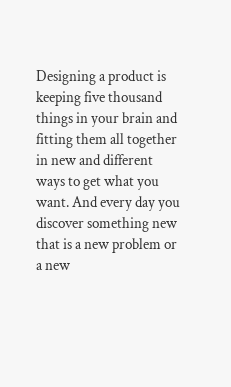Designing a product is keeping five thousand things in your brain and fitting them all together in new and different ways to get what you want. And every day you discover something new that is a new problem or a new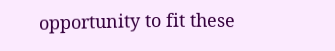opportunity to fit these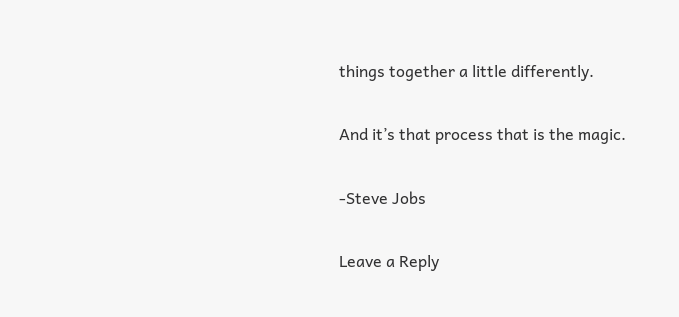things together a little differently.

And it’s that process that is the magic.

-Steve Jobs

Leave a Reply